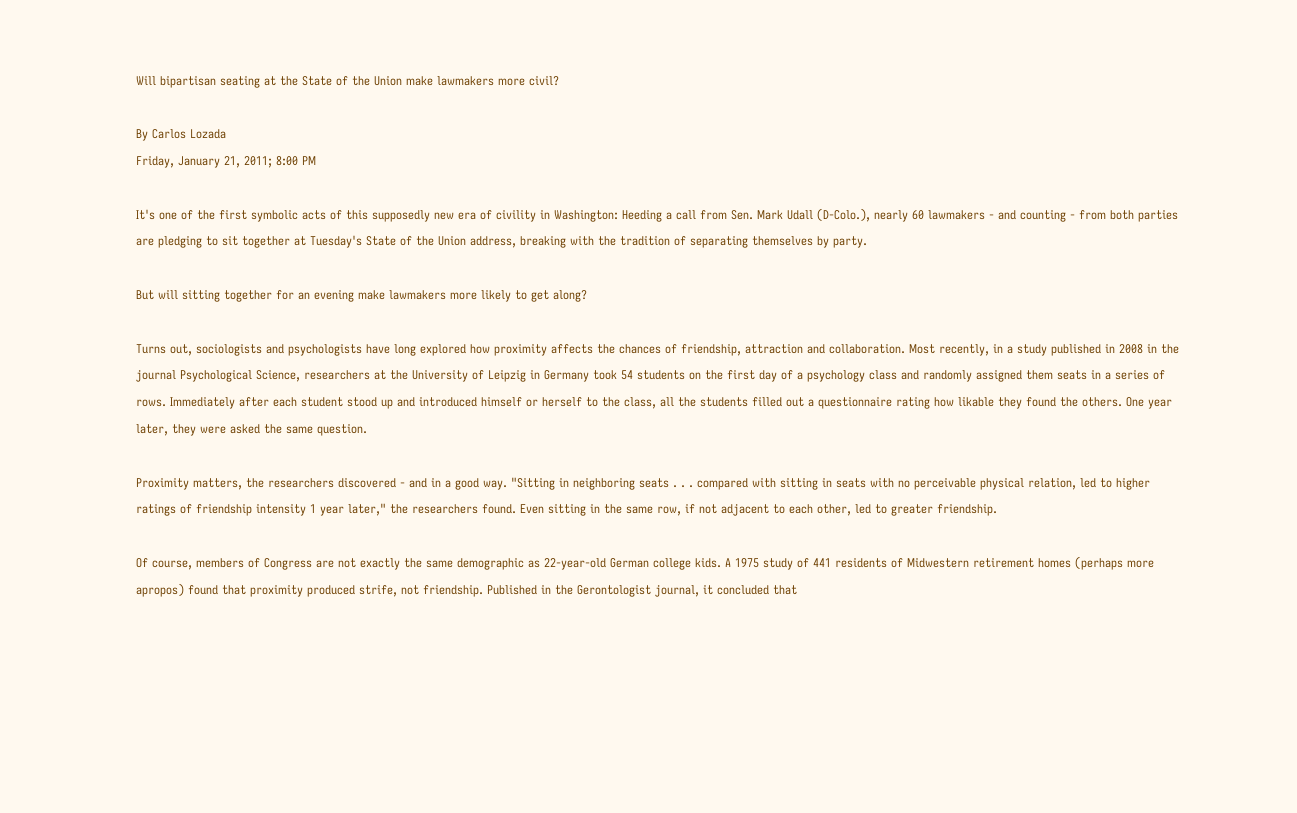Will bipartisan seating at the State of the Union make lawmakers more civil?

By Carlos Lozada
Friday, January 21, 2011; 8:00 PM

It's one of the first symbolic acts of this supposedly new era of civility in Washington: Heeding a call from Sen. Mark Udall (D-Colo.), nearly 60 lawmakers - and counting - from both parties are pledging to sit together at Tuesday's State of the Union address, breaking with the tradition of separating themselves by party.

But will sitting together for an evening make lawmakers more likely to get along?

Turns out, sociologists and psychologists have long explored how proximity affects the chances of friendship, attraction and collaboration. Most recently, in a study published in 2008 in the journal Psychological Science, researchers at the University of Leipzig in Germany took 54 students on the first day of a psychology class and randomly assigned them seats in a series of rows. Immediately after each student stood up and introduced himself or herself to the class, all the students filled out a questionnaire rating how likable they found the others. One year later, they were asked the same question.

Proximity matters, the researchers discovered - and in a good way. "Sitting in neighboring seats . . . compared with sitting in seats with no perceivable physical relation, led to higher ratings of friendship intensity 1 year later," the researchers found. Even sitting in the same row, if not adjacent to each other, led to greater friendship.

Of course, members of Congress are not exactly the same demographic as 22-year-old German college kids. A 1975 study of 441 residents of Midwestern retirement homes (perhaps more apropos) found that proximity produced strife, not friendship. Published in the Gerontologist journal, it concluded that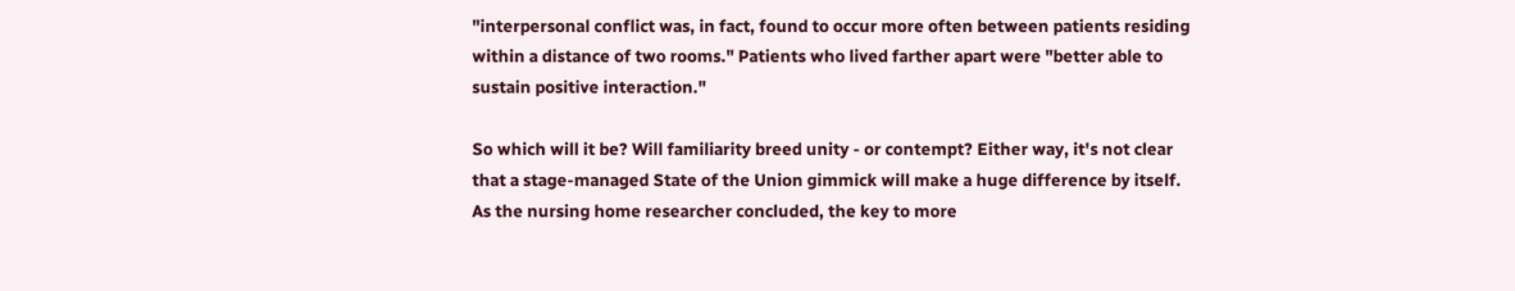"interpersonal conflict was, in fact, found to occur more often between patients residing within a distance of two rooms." Patients who lived farther apart were "better able to sustain positive interaction."

So which will it be? Will familiarity breed unity - or contempt? Either way, it's not clear that a stage-managed State of the Union gimmick will make a huge difference by itself. As the nursing home researcher concluded, the key to more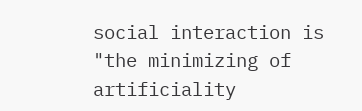social interaction is "the minimizing of artificiality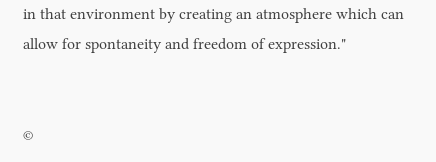in that environment by creating an atmosphere which can allow for spontaneity and freedom of expression."


©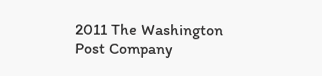2011 The Washington Post Company